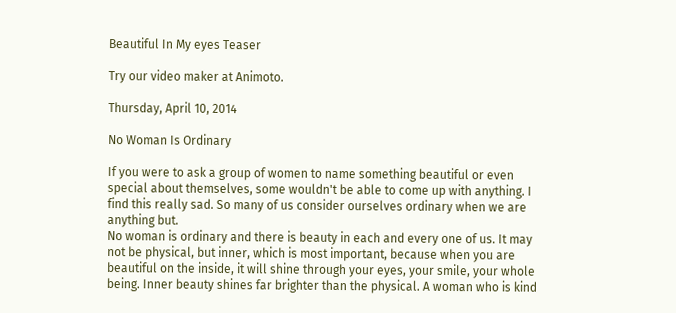Beautiful In My eyes Teaser

Try our video maker at Animoto.

Thursday, April 10, 2014

No Woman Is Ordinary

If you were to ask a group of women to name something beautiful or even special about themselves, some wouldn't be able to come up with anything. I find this really sad. So many of us consider ourselves ordinary when we are anything but.
No woman is ordinary and there is beauty in each and every one of us. It may not be physical, but inner, which is most important, because when you are beautiful on the inside, it will shine through your eyes, your smile, your whole being. Inner beauty shines far brighter than the physical. A woman who is kind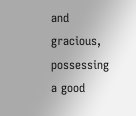and gracious, possessing a good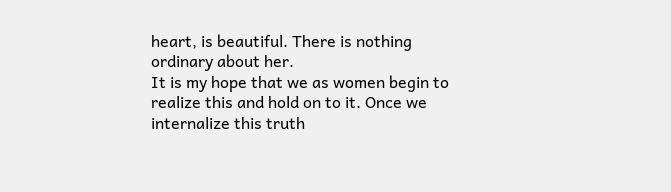heart, is beautiful. There is nothing ordinary about her.
It is my hope that we as women begin to realize this and hold on to it. Once we internalize this truth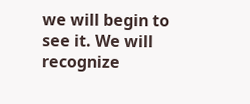we will begin to see it. We will recognize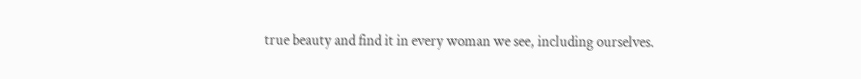true beauty and find it in every woman we see, including ourselves.